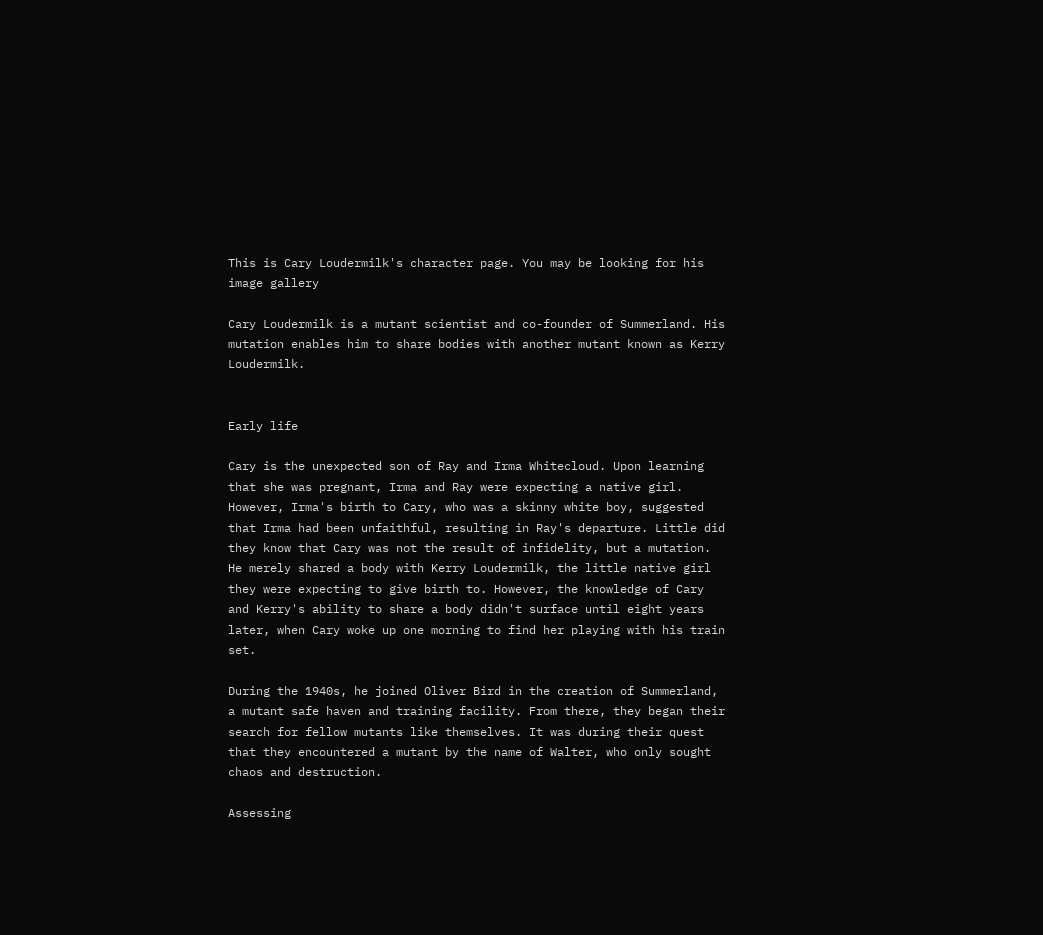This is Cary Loudermilk's character page. You may be looking for his image gallery

Cary Loudermilk is a mutant scientist and co-founder of Summerland. His mutation enables him to share bodies with another mutant known as Kerry Loudermilk.


Early life

Cary is the unexpected son of Ray and Irma Whitecloud. Upon learning that she was pregnant, Irma and Ray were expecting a native girl. However, Irma's birth to Cary, who was a skinny white boy, suggested that Irma had been unfaithful, resulting in Ray's departure. Little did they know that Cary was not the result of infidelity, but a mutation. He merely shared a body with Kerry Loudermilk, the little native girl they were expecting to give birth to. However, the knowledge of Cary and Kerry's ability to share a body didn't surface until eight years later, when Cary woke up one morning to find her playing with his train set.

During the 1940s, he joined Oliver Bird in the creation of Summerland, a mutant safe haven and training facility. From there, they began their search for fellow mutants like themselves. It was during their quest that they encountered a mutant by the name of Walter, who only sought chaos and destruction.

Assessing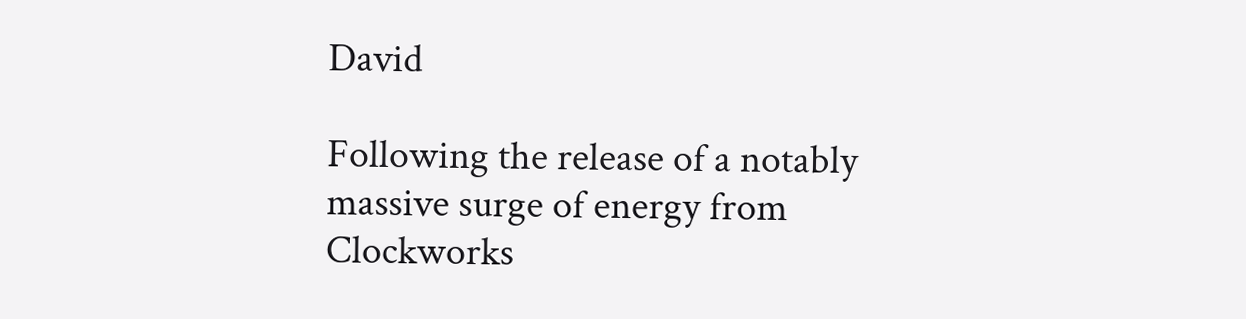David

Following the release of a notably massive surge of energy from Clockworks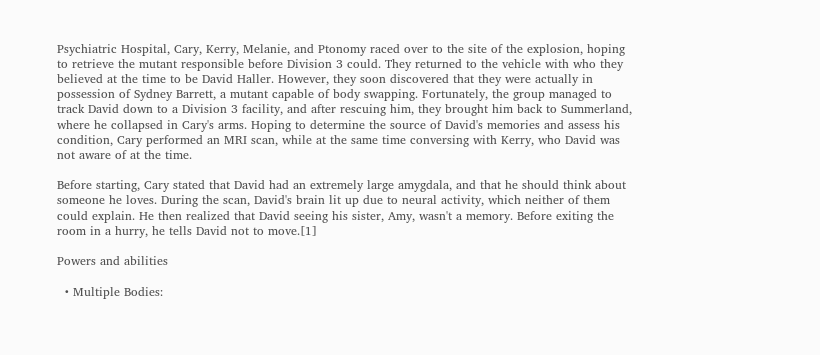Psychiatric Hospital, Cary, Kerry, Melanie, and Ptonomy raced over to the site of the explosion, hoping to retrieve the mutant responsible before Division 3 could. They returned to the vehicle with who they believed at the time to be David Haller. However, they soon discovered that they were actually in possession of Sydney Barrett, a mutant capable of body swapping. Fortunately, the group managed to track David down to a Division 3 facility, and after rescuing him, they brought him back to Summerland, where he collapsed in Cary's arms. Hoping to determine the source of David's memories and assess his condition, Cary performed an MRI scan, while at the same time conversing with Kerry, who David was not aware of at the time.

Before starting, Cary stated that David had an extremely large amygdala, and that he should think about someone he loves. During the scan, David's brain lit up due to neural activity, which neither of them could explain. He then realized that David seeing his sister, Amy, wasn't a memory. Before exiting the room in a hurry, he tells David not to move.[1]

Powers and abilities

  • Multiple Bodies: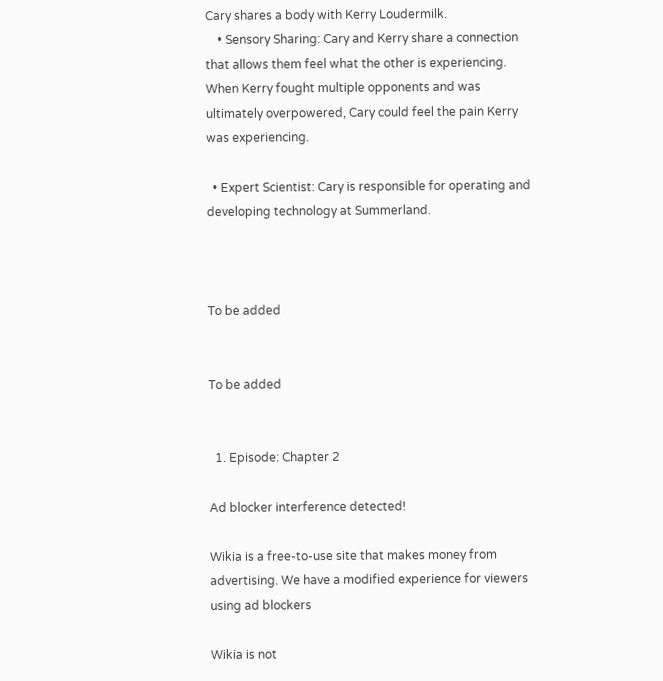Cary shares a body with Kerry Loudermilk.
    • Sensory Sharing: Cary and Kerry share a connection that allows them feel what the other is experiencing. When Kerry fought multiple opponents and was ultimately overpowered, Cary could feel the pain Kerry was experiencing.

  • Expert Scientist: Cary is responsible for operating and developing technology at Summerland.



To be added


To be added


  1. Episode: Chapter 2

Ad blocker interference detected!

Wikia is a free-to-use site that makes money from advertising. We have a modified experience for viewers using ad blockers

Wikia is not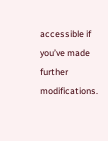accessible if you’ve made further modifications.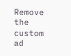Remove the custom ad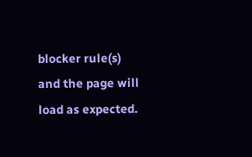blocker rule(s) and the page will load as expected.